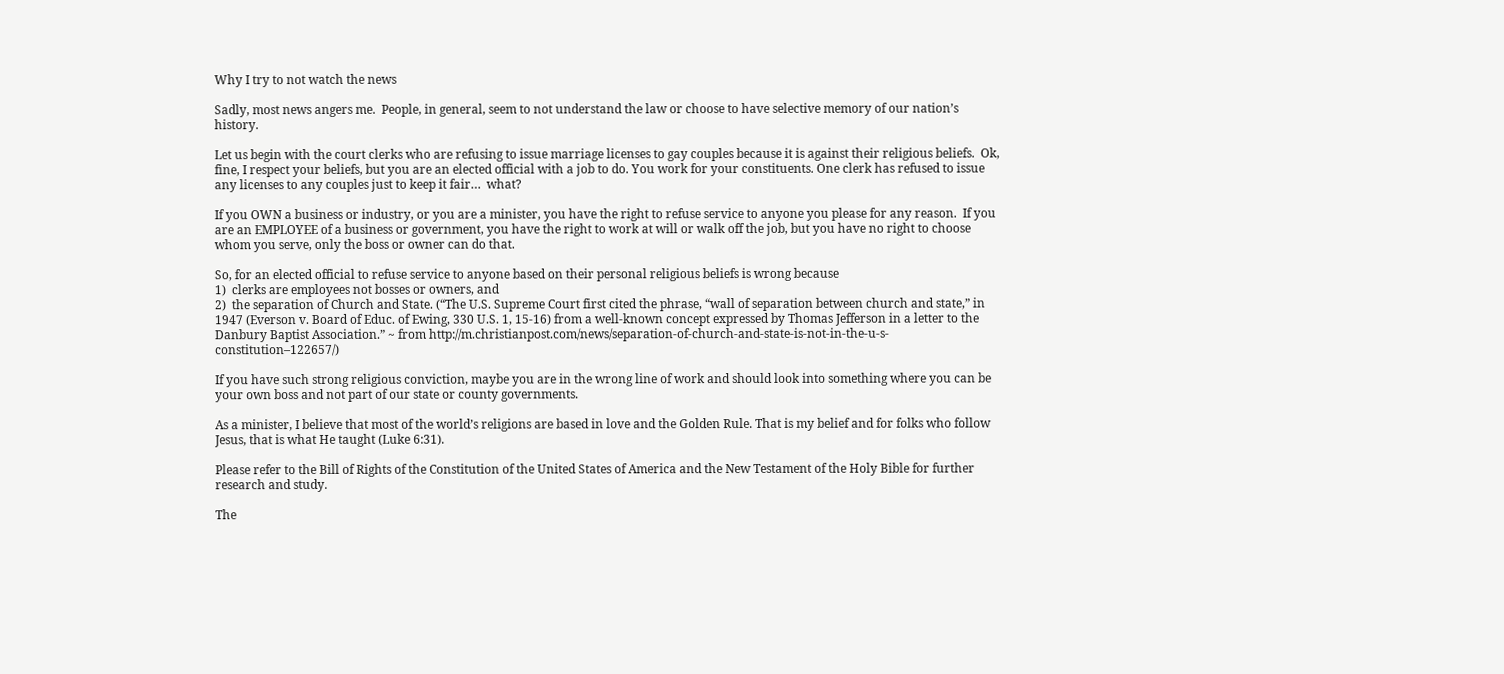Why I try to not watch the news

Sadly, most news angers me.  People, in general, seem to not understand the law or choose to have selective memory of our nation’s history.

Let us begin with the court clerks who are refusing to issue marriage licenses to gay couples because it is against their religious beliefs.  Ok, fine, I respect your beliefs, but you are an elected official with a job to do. You work for your constituents. One clerk has refused to issue any licenses to any couples just to keep it fair…  what?

If you OWN a business or industry, or you are a minister, you have the right to refuse service to anyone you please for any reason.  If you are an EMPLOYEE of a business or government, you have the right to work at will or walk off the job, but you have no right to choose whom you serve, only the boss or owner can do that.

So, for an elected official to refuse service to anyone based on their personal religious beliefs is wrong because
1)  clerks are employees not bosses or owners, and
2)  the separation of Church and State. (“The U.S. Supreme Court first cited the phrase, “wall of separation between church and state,” in 1947 (Everson v. Board of Educ. of Ewing, 330 U.S. 1, 15-16) from a well-known concept expressed by Thomas Jefferson in a letter to the Danbury Baptist Association.” ~ from http://m.christianpost.com/news/separation-of-church-and-state-is-not-in-the-u-s-constitution–122657/)

If you have such strong religious conviction, maybe you are in the wrong line of work and should look into something where you can be your own boss and not part of our state or county governments.

As a minister, I believe that most of the world’s religions are based in love and the Golden Rule. That is my belief and for folks who follow Jesus, that is what He taught (Luke 6:31).

Please refer to the Bill of Rights of the Constitution of the United States of America and the New Testament of the Holy Bible for further research and study.

The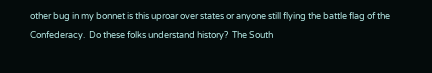other bug in my bonnet is this uproar over states or anyone still flying the battle flag of the Confederacy.  Do these folks understand history?  The South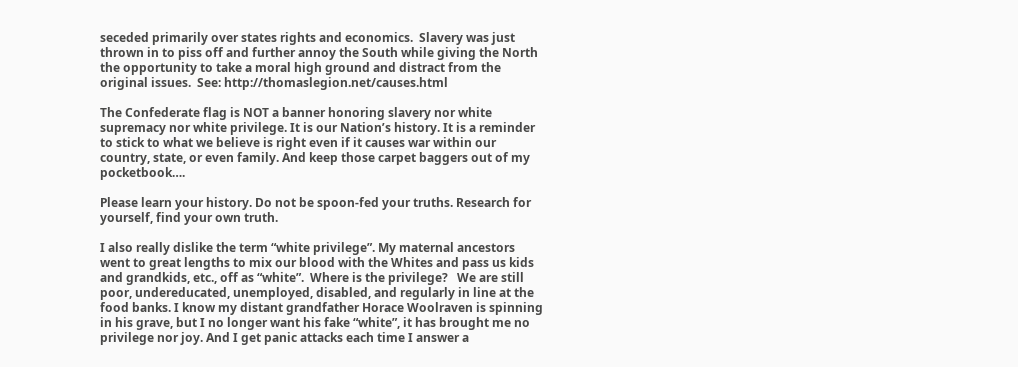seceded primarily over states rights and economics.  Slavery was just thrown in to piss off and further annoy the South while giving the North the opportunity to take a moral high ground and distract from the original issues.  See: http://thomaslegion.net/causes.html

The Confederate flag is NOT a banner honoring slavery nor white supremacy nor white privilege. It is our Nation’s history. It is a reminder to stick to what we believe is right even if it causes war within our country, state, or even family. And keep those carpet baggers out of my pocketbook….

Please learn your history. Do not be spoon-fed your truths. Research for yourself, find your own truth.

I also really dislike the term “white privilege”. My maternal ancestors went to great lengths to mix our blood with the Whites and pass us kids and grandkids, etc., off as “white”.  Where is the privilege?   We are still poor, undereducated, unemployed, disabled, and regularly in line at the food banks. I know my distant grandfather Horace Woolraven is spinning in his grave, but I no longer want his fake “white”, it has brought me no privilege nor joy. And I get panic attacks each time I answer a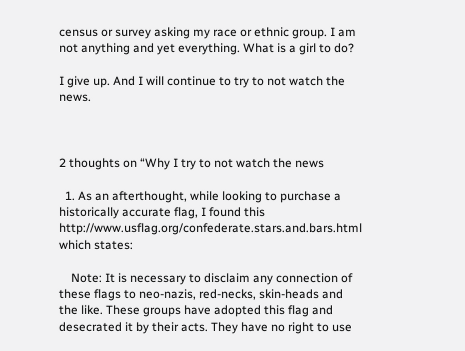census or survey asking my race or ethnic group. I am not anything and yet everything. What is a girl to do?

I give up. And I will continue to try to not watch the news.



2 thoughts on “Why I try to not watch the news

  1. As an afterthought, while looking to purchase a historically accurate flag, I found this http://www.usflag.org/confederate.stars.and.bars.html which states:

    Note: It is necessary to disclaim any connection of these flags to neo-nazis, red-necks, skin-heads and the like. These groups have adopted this flag and desecrated it by their acts. They have no right to use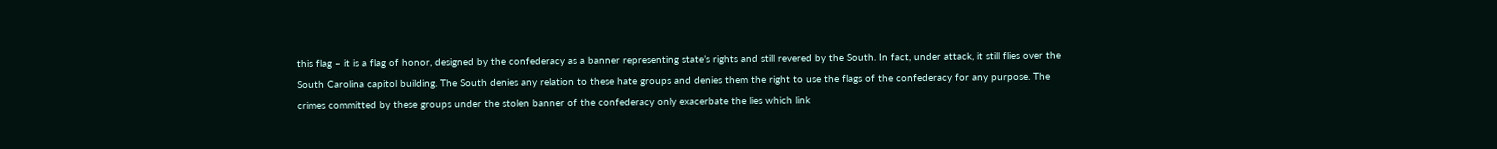this flag – it is a flag of honor, designed by the confederacy as a banner representing state’s rights and still revered by the South. In fact, under attack, it still flies over the South Carolina capitol building. The South denies any relation to these hate groups and denies them the right to use the flags of the confederacy for any purpose. The crimes committed by these groups under the stolen banner of the confederacy only exacerbate the lies which link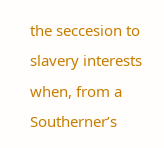the seccesion to slavery interests when, from a Southerner’s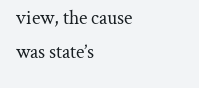view, the cause was state’s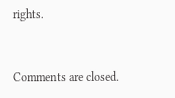rights.


Comments are closed.